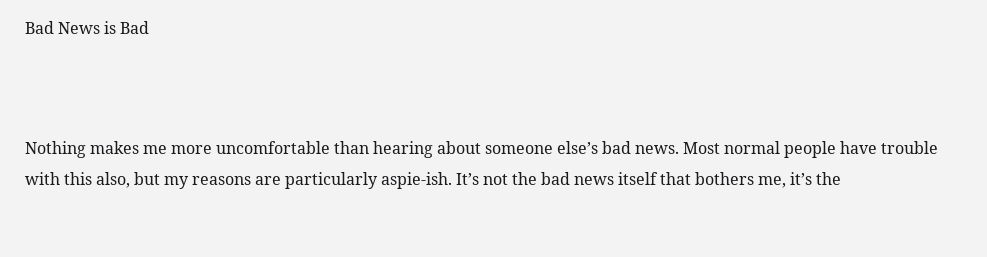Bad News is Bad



Nothing makes me more uncomfortable than hearing about someone else’s bad news. Most normal people have trouble with this also, but my reasons are particularly aspie-ish. It’s not the bad news itself that bothers me, it’s the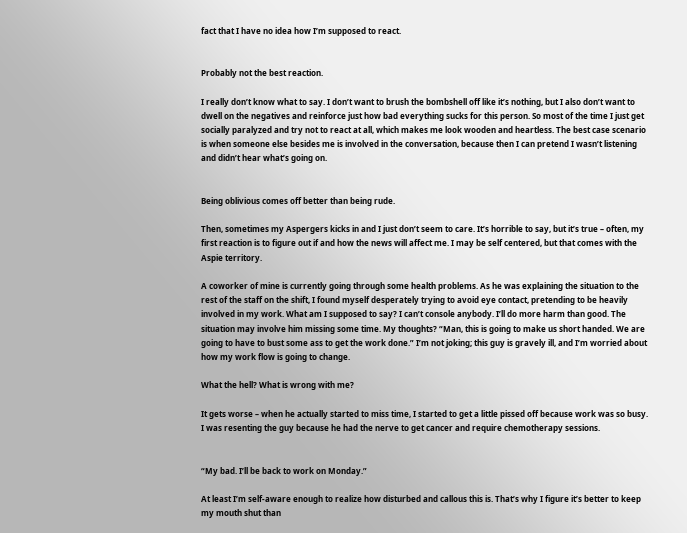fact that I have no idea how I’m supposed to react.


Probably not the best reaction.

I really don’t know what to say. I don’t want to brush the bombshell off like it’s nothing, but I also don’t want to dwell on the negatives and reinforce just how bad everything sucks for this person. So most of the time I just get socially paralyzed and try not to react at all, which makes me look wooden and heartless. The best case scenario is when someone else besides me is involved in the conversation, because then I can pretend I wasn’t listening and didn’t hear what’s going on.


Being oblivious comes off better than being rude.

Then, sometimes my Aspergers kicks in and I just don’t seem to care. It’s horrible to say, but it’s true – often, my first reaction is to figure out if and how the news will affect me. I may be self centered, but that comes with the Aspie territory.

A coworker of mine is currently going through some health problems. As he was explaining the situation to the rest of the staff on the shift, I found myself desperately trying to avoid eye contact, pretending to be heavily involved in my work. What am I supposed to say? I can’t console anybody. I’ll do more harm than good. The situation may involve him missing some time. My thoughts? “Man, this is going to make us short handed. We are going to have to bust some ass to get the work done.” I’m not joking; this guy is gravely ill, and I’m worried about how my work flow is going to change.

What the hell? What is wrong with me?

It gets worse – when he actually started to miss time, I started to get a little pissed off because work was so busy. I was resenting the guy because he had the nerve to get cancer and require chemotherapy sessions.


“My bad. I’ll be back to work on Monday.”

At least I’m self-aware enough to realize how disturbed and callous this is. That’s why I figure it’s better to keep my mouth shut than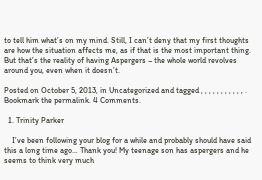to tell him what’s on my mind. Still, I can’t deny that my first thoughts are how the situation affects me, as if that is the most important thing. But that’s the reality of having Aspergers – the whole world revolves around you, even when it doesn’t.

Posted on October 5, 2013, in Uncategorized and tagged , , , , , , , , , , , . Bookmark the permalink. 4 Comments.

  1. Trinity Parker

    I’ve been following your blog for a while and probably should have said this a long time ago… Thank you! My teenage son has aspergers and he seems to think very much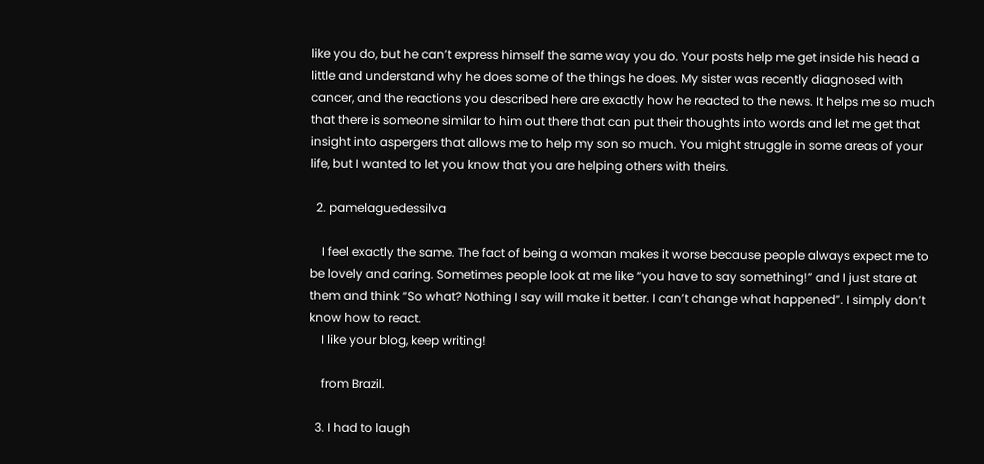like you do, but he can’t express himself the same way you do. Your posts help me get inside his head a little and understand why he does some of the things he does. My sister was recently diagnosed with cancer, and the reactions you described here are exactly how he reacted to the news. It helps me so much that there is someone similar to him out there that can put their thoughts into words and let me get that insight into aspergers that allows me to help my son so much. You might struggle in some areas of your life, but I wanted to let you know that you are helping others with theirs.

  2. pamelaguedessilva

    I feel exactly the same. The fact of being a woman makes it worse because people always expect me to be lovely and caring. Sometimes people look at me like “you have to say something!” and I just stare at them and think “So what? Nothing I say will make it better. I can’t change what happened”. I simply don’t know how to react.
    I like your blog, keep writing!

    from Brazil.

  3. I had to laugh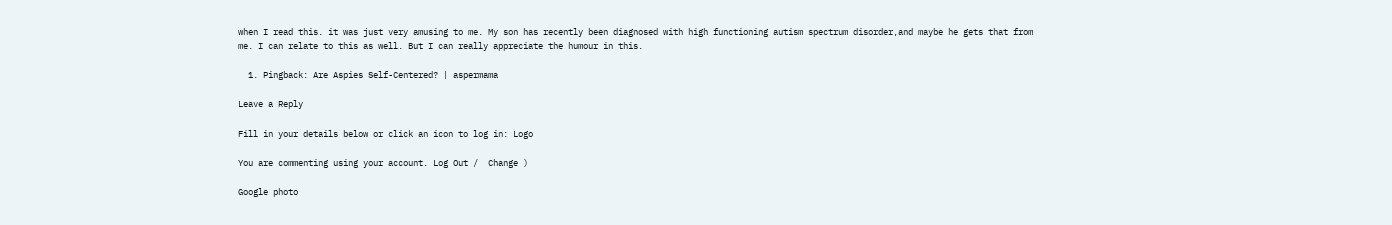when I read this. it was just very amusing to me. My son has recently been diagnosed with high functioning autism spectrum disorder,and maybe he gets that from me. I can relate to this as well. But I can really appreciate the humour in this.

  1. Pingback: Are Aspies Self-Centered? | aspermama

Leave a Reply

Fill in your details below or click an icon to log in: Logo

You are commenting using your account. Log Out /  Change )

Google photo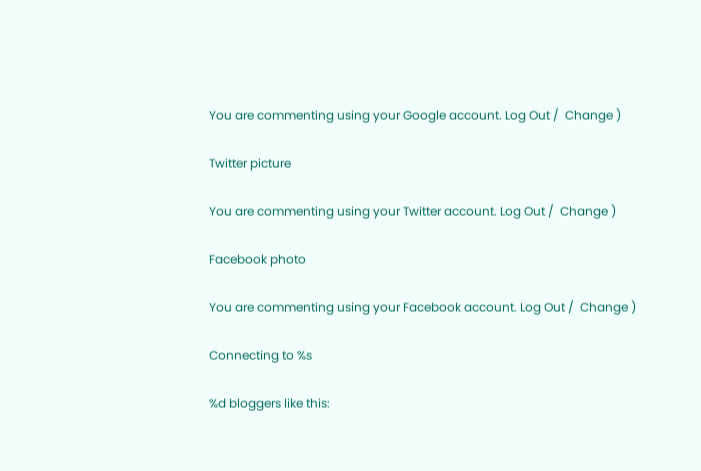You are commenting using your Google account. Log Out /  Change )

Twitter picture

You are commenting using your Twitter account. Log Out /  Change )

Facebook photo

You are commenting using your Facebook account. Log Out /  Change )

Connecting to %s

%d bloggers like this: